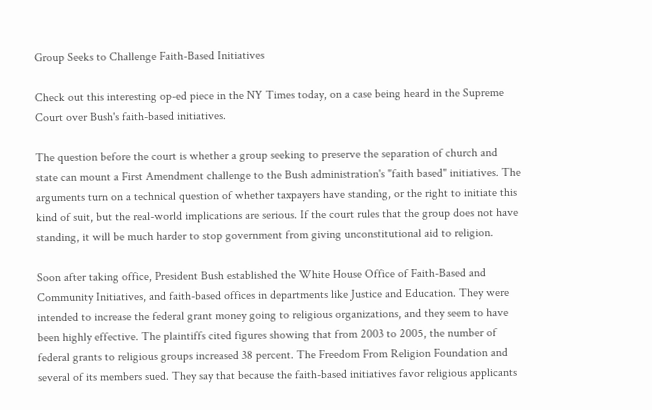Group Seeks to Challenge Faith-Based Initiatives

Check out this interesting op-ed piece in the NY Times today, on a case being heard in the Supreme Court over Bush's faith-based initiatives.

The question before the court is whether a group seeking to preserve the separation of church and state can mount a First Amendment challenge to the Bush administration's "faith based" initiatives. The arguments turn on a technical question of whether taxpayers have standing, or the right to initiate this kind of suit, but the real-world implications are serious. If the court rules that the group does not have standing, it will be much harder to stop government from giving unconstitutional aid to religion.

Soon after taking office, President Bush established the White House Office of Faith-Based and Community Initiatives, and faith-based offices in departments like Justice and Education. They were intended to increase the federal grant money going to religious organizations, and they seem to have been highly effective. The plaintiffs cited figures showing that from 2003 to 2005, the number of federal grants to religious groups increased 38 percent. The Freedom From Religion Foundation and several of its members sued. They say that because the faith-based initiatives favor religious applicants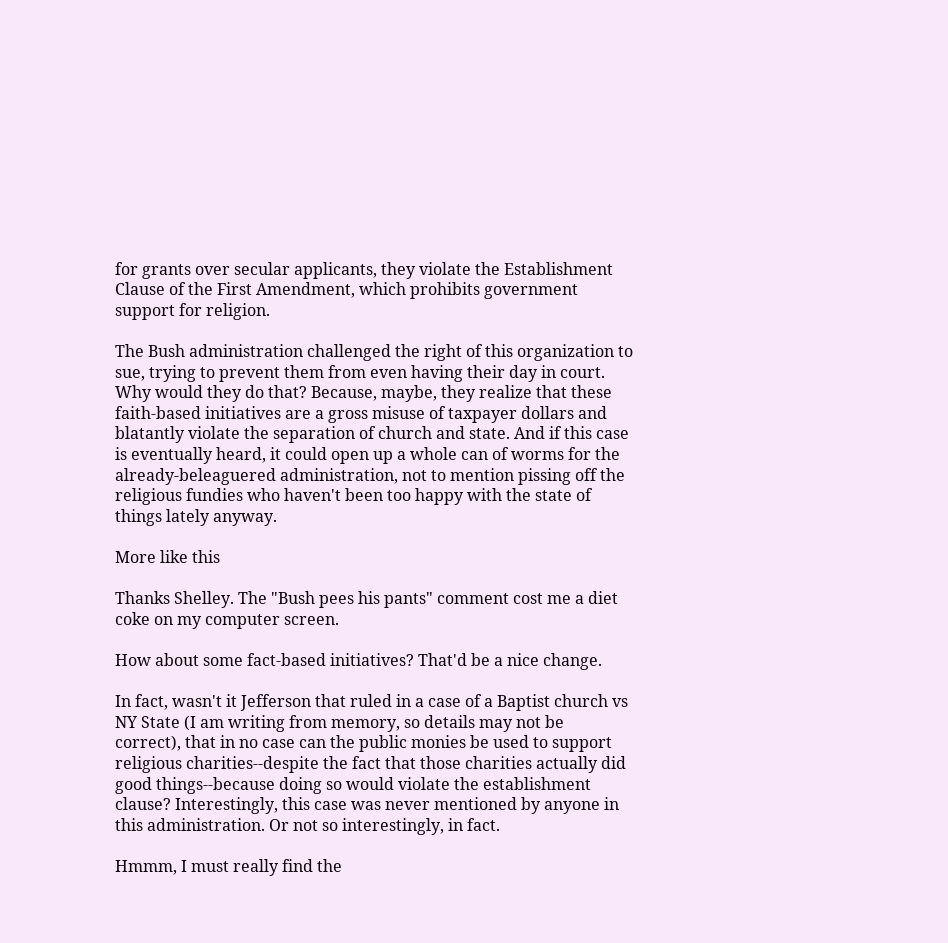for grants over secular applicants, they violate the Establishment Clause of the First Amendment, which prohibits government support for religion.

The Bush administration challenged the right of this organization to sue, trying to prevent them from even having their day in court. Why would they do that? Because, maybe, they realize that these faith-based initiatives are a gross misuse of taxpayer dollars and blatantly violate the separation of church and state. And if this case is eventually heard, it could open up a whole can of worms for the already-beleaguered administration, not to mention pissing off the religious fundies who haven't been too happy with the state of things lately anyway.

More like this

Thanks Shelley. The "Bush pees his pants" comment cost me a diet coke on my computer screen.

How about some fact-based initiatives? That'd be a nice change.

In fact, wasn't it Jefferson that ruled in a case of a Baptist church vs NY State (I am writing from memory, so details may not be correct), that in no case can the public monies be used to support religious charities--despite the fact that those charities actually did good things--because doing so would violate the establishment clause? Interestingly, this case was never mentioned by anyone in this administration. Or not so interestingly, in fact.

Hmmm, I must really find the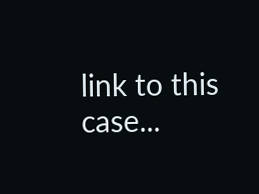link to this case...